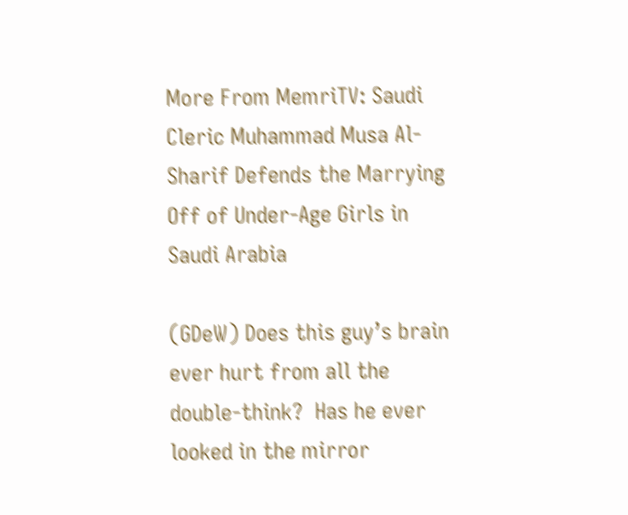More From MemriTV: Saudi Cleric Muhammad Musa Al-Sharif Defends the Marrying Off of Under-Age Girls in Saudi Arabia

(GDeW) Does this guy’s brain ever hurt from all the double-think?  Has he ever looked in the mirror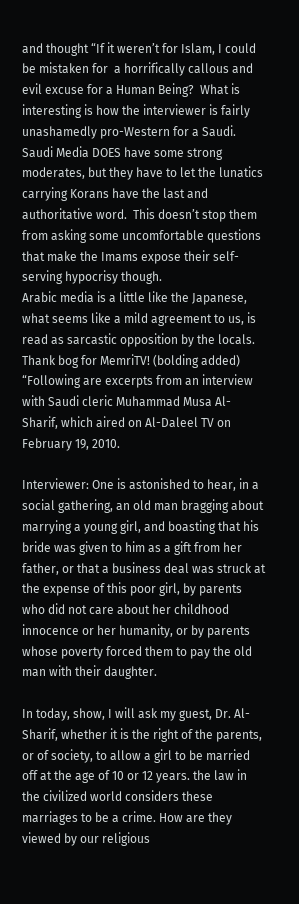and thought “If it weren’t for Islam, I could be mistaken for  a horrifically callous and evil excuse for a Human Being?  What is interesting is how the interviewer is fairly unashamedly pro-Western for a Saudi.  Saudi Media DOES have some strong moderates, but they have to let the lunatics carrying Korans have the last and authoritative word.  This doesn’t stop them from asking some uncomfortable questions that make the Imams expose their self-serving hypocrisy though.
Arabic media is a little like the Japanese, what seems like a mild agreement to us, is read as sarcastic opposition by the locals.  Thank bog for MemriTV! (bolding added)
“Following are excerpts from an interview with Saudi cleric Muhammad Musa Al-Sharif, which aired on Al-Daleel TV on February 19, 2010.

Interviewer: One is astonished to hear, in a social gathering, an old man bragging about marrying a young girl, and boasting that his bride was given to him as a gift from her father, or that a business deal was struck at the expense of this poor girl, by parents who did not care about her childhood innocence or her humanity, or by parents whose poverty forced them to pay the old man with their daughter.

In today, show, I will ask my guest, Dr. Al-Sharif, whether it is the right of the parents, or of society, to allow a girl to be married off at the age of 10 or 12 years. the law in the civilized world considers these marriages to be a crime. How are they viewed by our religious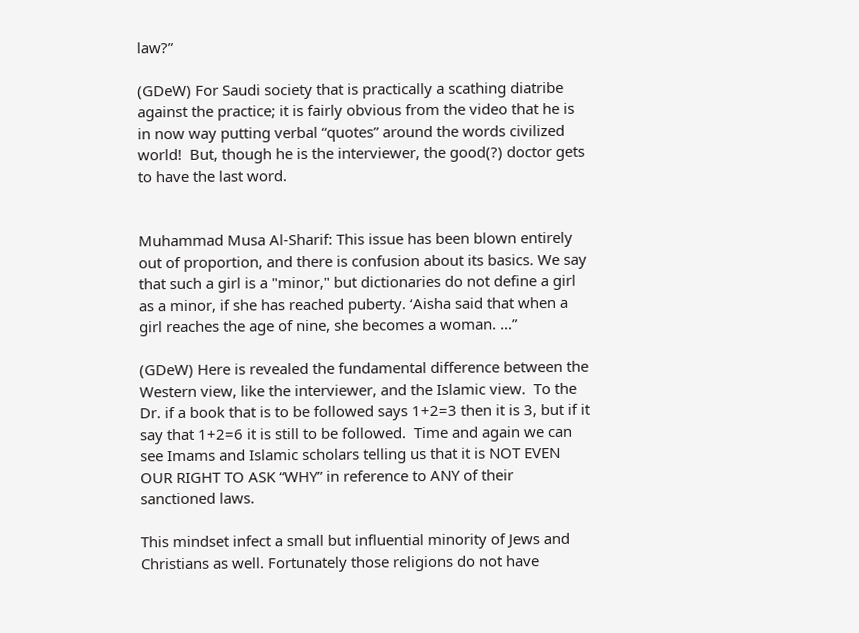law?”

(GDeW) For Saudi society that is practically a scathing diatribe against the practice; it is fairly obvious from the video that he is in now way putting verbal “quotes” around the words civilized world!  But, though he is the interviewer, the good(?) doctor gets to have the last word.


Muhammad Musa Al-Sharif: This issue has been blown entirely out of proportion, and there is confusion about its basics. We say that such a girl is a "minor," but dictionaries do not define a girl as a minor, if she has reached puberty. ‘Aisha said that when a girl reaches the age of nine, she becomes a woman. …”

(GDeW) Here is revealed the fundamental difference between the Western view, like the interviewer, and the Islamic view.  To the Dr. if a book that is to be followed says 1+2=3 then it is 3, but if it say that 1+2=6 it is still to be followed.  Time and again we can see Imams and Islamic scholars telling us that it is NOT EVEN OUR RIGHT TO ASK “WHY” in reference to ANY of their sanctioned laws.

This mindset infect a small but influential minority of Jews and Christians as well. Fortunately those religions do not have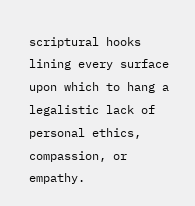scriptural hooks lining every surface  upon which to hang a legalistic lack of personal ethics, compassion, or empathy.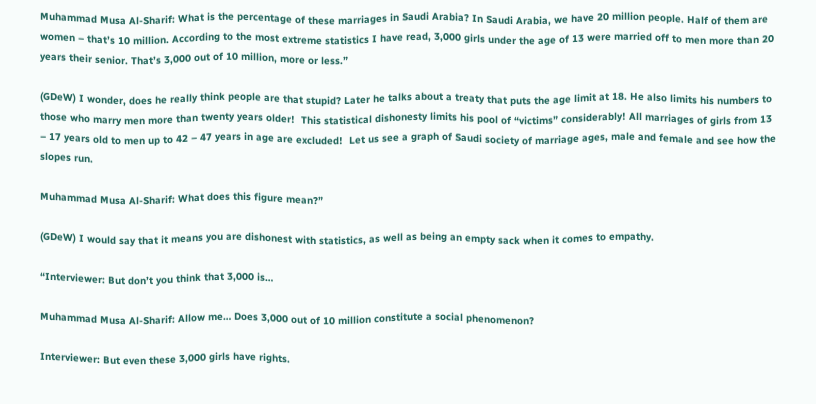Muhammad Musa Al-Sharif: What is the percentage of these marriages in Saudi Arabia? In Saudi Arabia, we have 20 million people. Half of them are women – that’s 10 million. According to the most extreme statistics I have read, 3,000 girls under the age of 13 were married off to men more than 20 years their senior. That’s 3,000 out of 10 million, more or less.”

(GDeW) I wonder, does he really think people are that stupid? Later he talks about a treaty that puts the age limit at 18. He also limits his numbers to those who marry men more than twenty years older!  This statistical dishonesty limits his pool of “victims” considerably! All marriages of girls from 13 – 17 years old to men up to 42 – 47 years in age are excluded!  Let us see a graph of Saudi society of marriage ages, male and female and see how the slopes run.

Muhammad Musa Al-Sharif: What does this figure mean?”

(GDeW) I would say that it means you are dishonest with statistics, as well as being an empty sack when it comes to empathy.

“Interviewer: But don’t you think that 3,000 is…

Muhammad Musa Al-Sharif: Allow me… Does 3,000 out of 10 million constitute a social phenomenon?

Interviewer: But even these 3,000 girls have rights.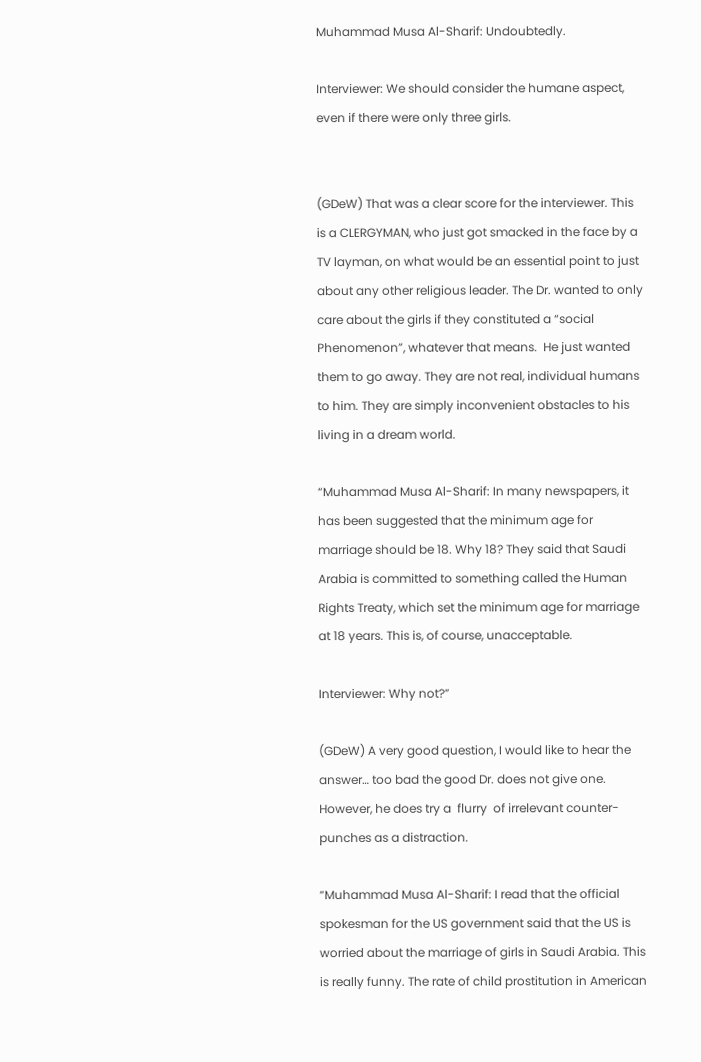Muhammad Musa Al-Sharif: Undoubtedly.

Interviewer: We should consider the humane aspect, even if there were only three girls.


(GDeW) That was a clear score for the interviewer. This is a CLERGYMAN, who just got smacked in the face by a TV layman, on what would be an essential point to just about any other religious leader. The Dr. wanted to only care about the girls if they constituted a “social Phenomenon”, whatever that means.  He just wanted them to go away. They are not real, individual humans to him. They are simply inconvenient obstacles to his living in a dream world.

“Muhammad Musa Al-Sharif: In many newspapers, it has been suggested that the minimum age for marriage should be 18. Why 18? They said that Saudi Arabia is committed to something called the Human Rights Treaty, which set the minimum age for marriage at 18 years. This is, of course, unacceptable.

Interviewer: Why not?”

(GDeW) A very good question, I would like to hear the answer… too bad the good Dr. does not give one. However, he does try a  flurry  of irrelevant counter-punches as a distraction.

“Muhammad Musa Al-Sharif: I read that the official spokesman for the US government said that the US is worried about the marriage of girls in Saudi Arabia. This is really funny. The rate of child prostitution in American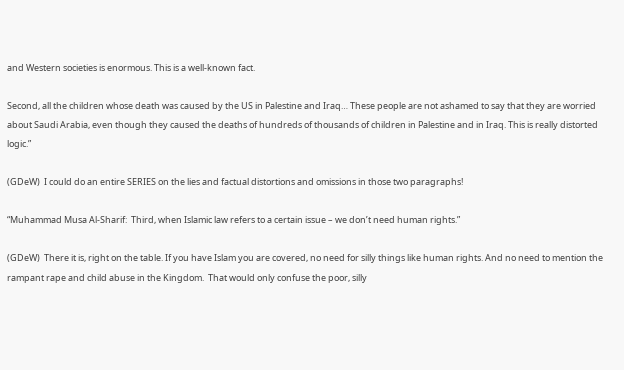and Western societies is enormous. This is a well-known fact.

Second, all the children whose death was caused by the US in Palestine and Iraq… These people are not ashamed to say that they are worried about Saudi Arabia, even though they caused the deaths of hundreds of thousands of children in Palestine and in Iraq. This is really distorted logic.”

(GDeW)  I could do an entire SERIES on the lies and factual distortions and omissions in those two paragraphs!

“Muhammad Musa Al-Sharif:  Third, when Islamic law refers to a certain issue – we don’t need human rights.”

(GDeW)  There it is, right on the table. If you have Islam you are covered, no need for silly things like human rights. And no need to mention the rampant rape and child abuse in the Kingdom.  That would only confuse the poor, silly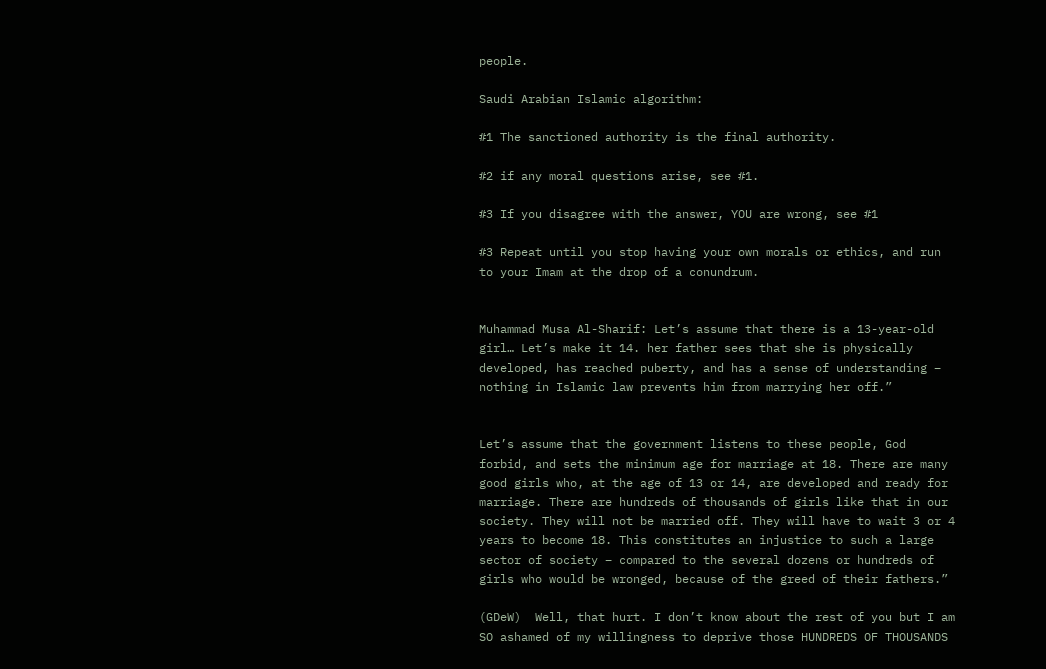people.

Saudi Arabian Islamic algorithm:

#1 The sanctioned authority is the final authority.

#2 if any moral questions arise, see #1.

#3 If you disagree with the answer, YOU are wrong, see #1

#3 Repeat until you stop having your own morals or ethics, and run to your Imam at the drop of a conundrum.


Muhammad Musa Al-Sharif: Let’s assume that there is a 13-year-old girl… Let’s make it 14. her father sees that she is physically developed, has reached puberty, and has a sense of understanding – nothing in Islamic law prevents him from marrying her off.”


Let’s assume that the government listens to these people, God forbid, and sets the minimum age for marriage at 18. There are many good girls who, at the age of 13 or 14, are developed and ready for marriage. There are hundreds of thousands of girls like that in our society. They will not be married off. They will have to wait 3 or 4 years to become 18. This constitutes an injustice to such a large sector of society – compared to the several dozens or hundreds of girls who would be wronged, because of the greed of their fathers.”

(GDeW)  Well, that hurt. I don’t know about the rest of you but I am SO ashamed of my willingness to deprive those HUNDREDS OF THOUSANDS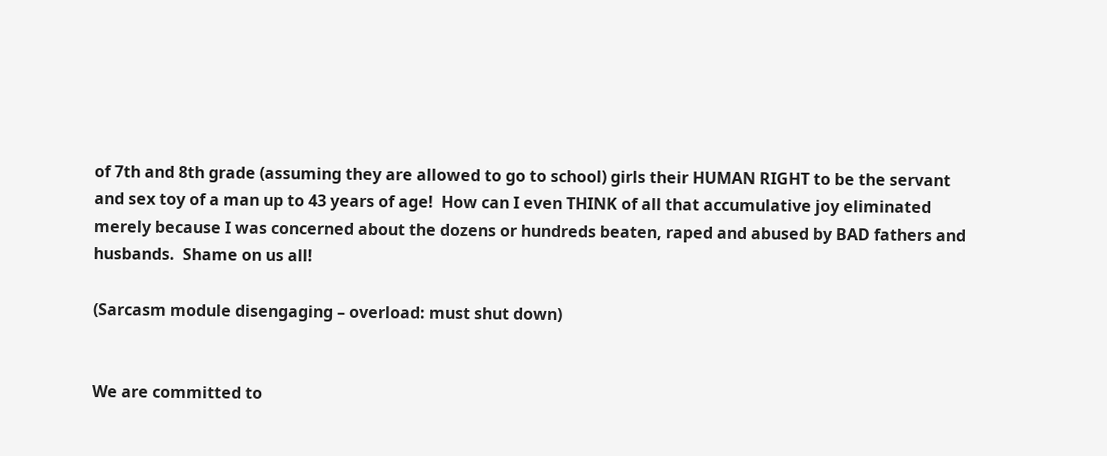of 7th and 8th grade (assuming they are allowed to go to school) girls their HUMAN RIGHT to be the servant and sex toy of a man up to 43 years of age!  How can I even THINK of all that accumulative joy eliminated merely because I was concerned about the dozens or hundreds beaten, raped and abused by BAD fathers and husbands.  Shame on us all!

(Sarcasm module disengaging – overload: must shut down)


We are committed to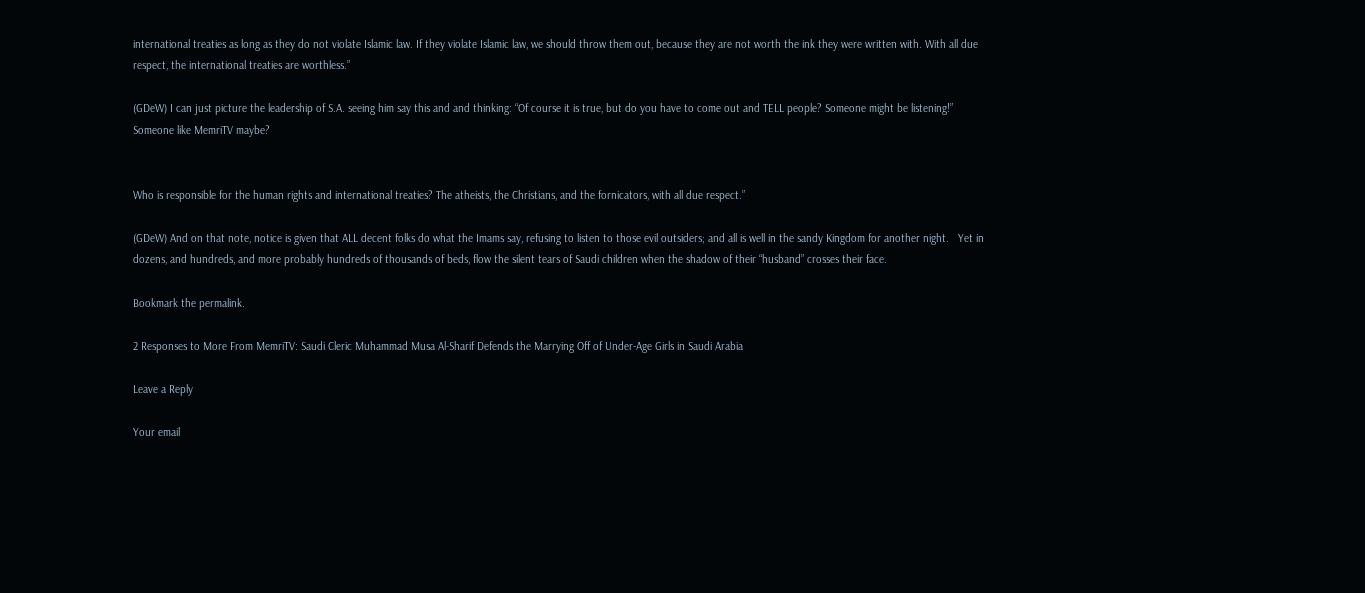international treaties as long as they do not violate Islamic law. If they violate Islamic law, we should throw them out, because they are not worth the ink they were written with. With all due respect, the international treaties are worthless.”

(GDeW) I can just picture the leadership of S.A. seeing him say this and and thinking: “Of course it is true, but do you have to come out and TELL people? Someone might be listening!”  Someone like MemriTV maybe?


Who is responsible for the human rights and international treaties? The atheists, the Christians, and the fornicators, with all due respect.”

(GDeW) And on that note, notice is given that ALL decent folks do what the Imams say, refusing to listen to those evil outsiders; and all is well in the sandy Kingdom for another night.   Yet in dozens, and hundreds, and more probably hundreds of thousands of beds, flow the silent tears of Saudi children when the shadow of their “husband” crosses their face.

Bookmark the permalink.

2 Responses to More From MemriTV: Saudi Cleric Muhammad Musa Al-Sharif Defends the Marrying Off of Under-Age Girls in Saudi Arabia

Leave a Reply

Your email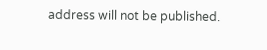address will not be published.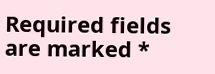Required fields are marked *